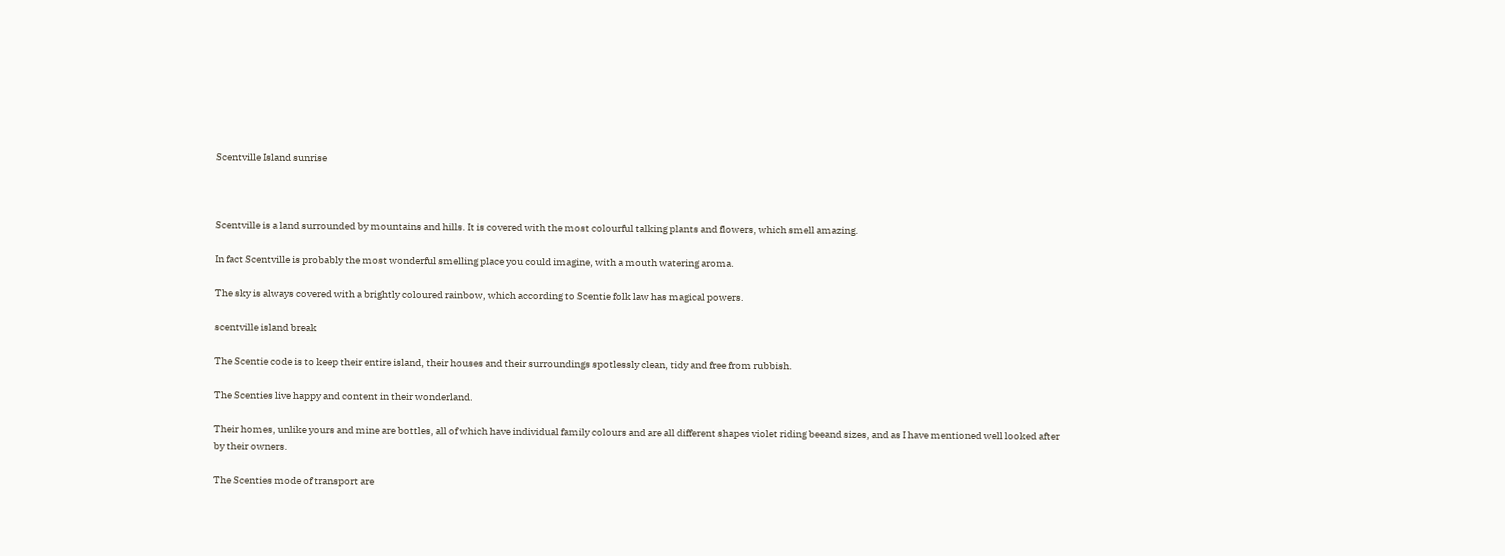Scentville Island sunrise



Scentville is a land surrounded by mountains and hills. It is covered with the most colourful talking plants and flowers, which smell amazing.

In fact Scentville is probably the most wonderful smelling place you could imagine, with a mouth watering aroma.

The sky is always covered with a brightly coloured rainbow, which according to Scentie folk law has magical powers.

scentville island break

The Scentie code is to keep their entire island, their houses and their surroundings spotlessly clean, tidy and free from rubbish.

The Scenties live happy and content in their wonderland.

Their homes, unlike yours and mine are bottles, all of which have individual family colours and are all different shapes violet riding beeand sizes, and as I have mentioned well looked after by their owners.

The Scenties mode of transport are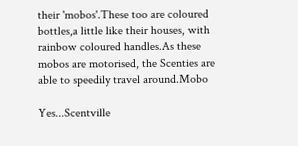their 'mobos'.These too are coloured bottles,a little like their houses, with rainbow coloured handles.As these mobos are motorised, the Scenties are able to speedily travel around.Mobo

Yes...Scentville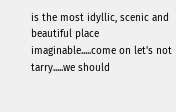is the most idyllic, scenic and beautiful place imaginable.....come on let's not tarry.....we should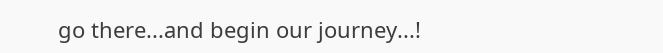go there...and begin our journey...!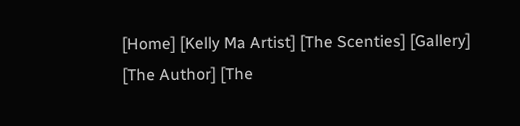[Home] [Kelly Ma Artist] [The Scenties] [Gallery] [The Author] [The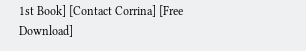1st Book] [Contact Corrina] [Free Download]